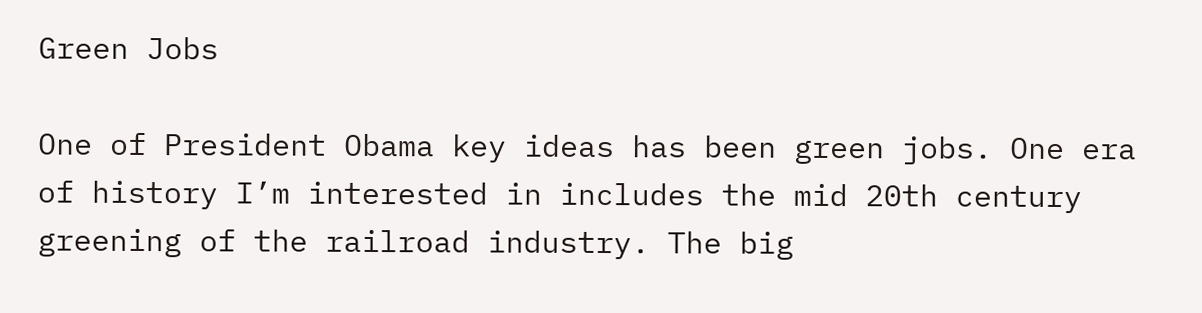Green Jobs

One of President Obama key ideas has been green jobs. One era of history I’m interested in includes the mid 20th century greening of the railroad industry. The big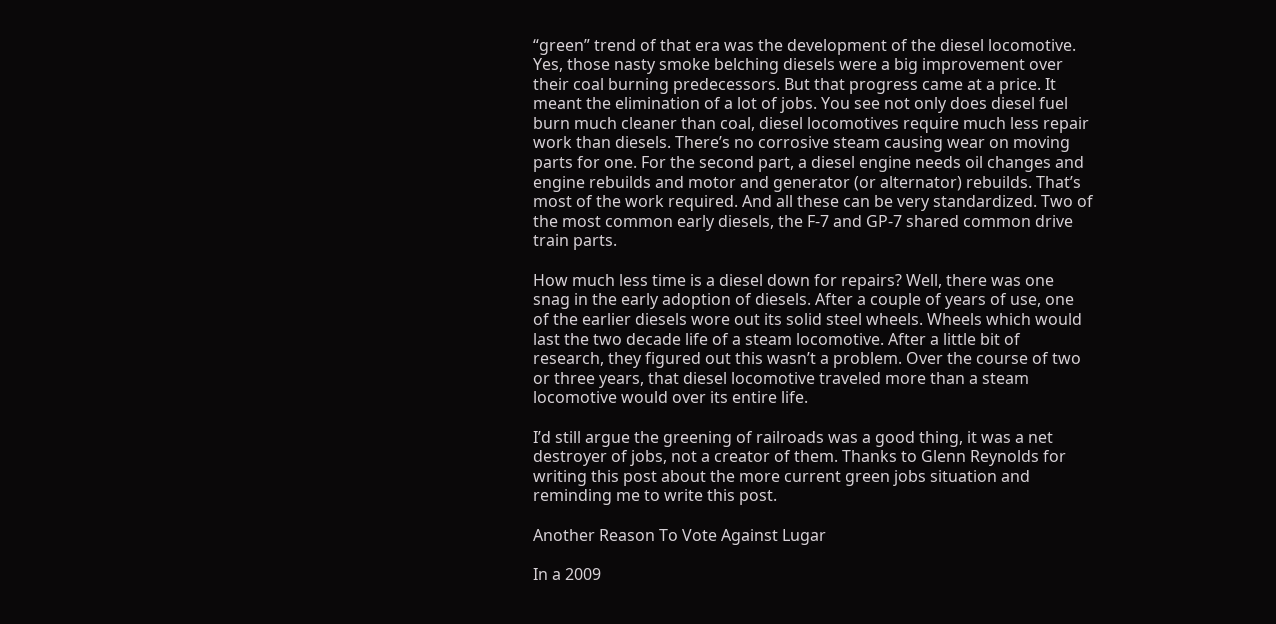“green” trend of that era was the development of the diesel locomotive. Yes, those nasty smoke belching diesels were a big improvement over their coal burning predecessors. But that progress came at a price. It meant the elimination of a lot of jobs. You see not only does diesel fuel burn much cleaner than coal, diesel locomotives require much less repair work than diesels. There’s no corrosive steam causing wear on moving parts for one. For the second part, a diesel engine needs oil changes and engine rebuilds and motor and generator (or alternator) rebuilds. That’s most of the work required. And all these can be very standardized. Two of the most common early diesels, the F-7 and GP-7 shared common drive train parts.

How much less time is a diesel down for repairs? Well, there was one snag in the early adoption of diesels. After a couple of years of use, one of the earlier diesels wore out its solid steel wheels. Wheels which would last the two decade life of a steam locomotive. After a little bit of research, they figured out this wasn’t a problem. Over the course of two or three years, that diesel locomotive traveled more than a steam locomotive would over its entire life.

I’d still argue the greening of railroads was a good thing, it was a net destroyer of jobs, not a creator of them. Thanks to Glenn Reynolds for writing this post about the more current green jobs situation and reminding me to write this post.

Another Reason To Vote Against Lugar

In a 2009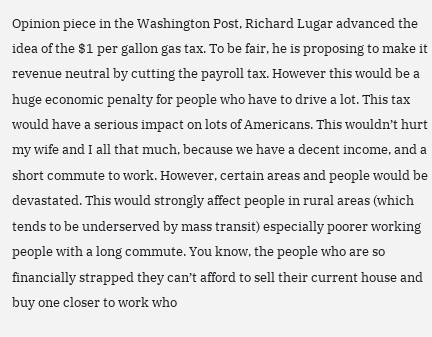Opinion piece in the Washington Post, Richard Lugar advanced the idea of the $1 per gallon gas tax. To be fair, he is proposing to make it revenue neutral by cutting the payroll tax. However this would be a huge economic penalty for people who have to drive a lot. This tax would have a serious impact on lots of Americans. This wouldn’t hurt my wife and I all that much, because we have a decent income, and a short commute to work. However, certain areas and people would be devastated. This would strongly affect people in rural areas (which tends to be underserved by mass transit) especially poorer working people with a long commute. You know, the people who are so financially strapped they can’t afford to sell their current house and buy one closer to work who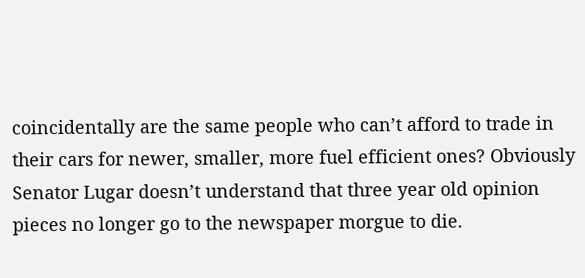coincidentally are the same people who can’t afford to trade in their cars for newer, smaller, more fuel efficient ones? Obviously Senator Lugar doesn’t understand that three year old opinion pieces no longer go to the newspaper morgue to die.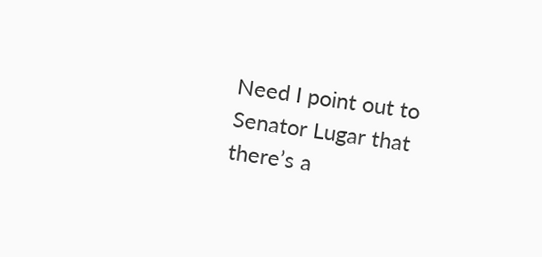Need I point out to Senator Lugar that there’s a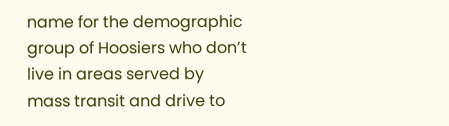name for the demographic group of Hoosiers who don’t live in areas served by mass transit and drive to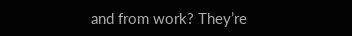and from work? They’re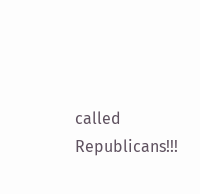called Republicans!!!